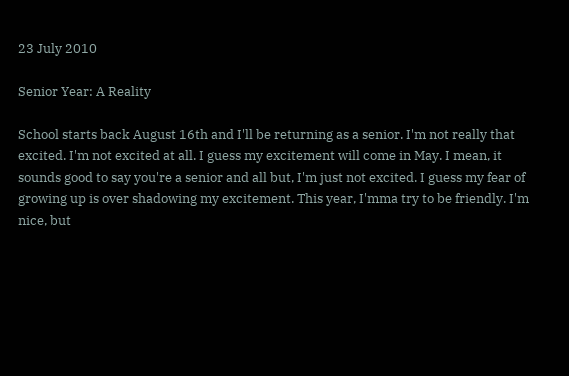23 July 2010

Senior Year: A Reality

School starts back August 16th and I'll be returning as a senior. I'm not really that excited. I'm not excited at all. I guess my excitement will come in May. I mean, it sounds good to say you're a senior and all but, I'm just not excited. I guess my fear of growing up is over shadowing my excitement. This year, I'mma try to be friendly. I'm nice, but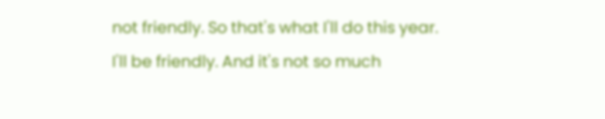not friendly. So that's what I'll do this year. I'll be friendly. And it's not so much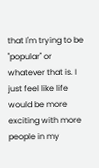that I'm trying to be "popular" or whatever that is. I just feel like life would be more exciting with more people in my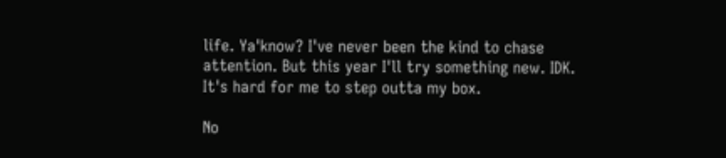life. Ya'know? I've never been the kind to chase attention. But this year I'll try something new. IDK. It's hard for me to step outta my box.

No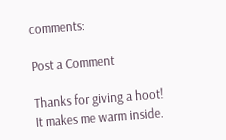comments:

Post a Comment

Thanks for giving a hoot!
It makes me warm inside.